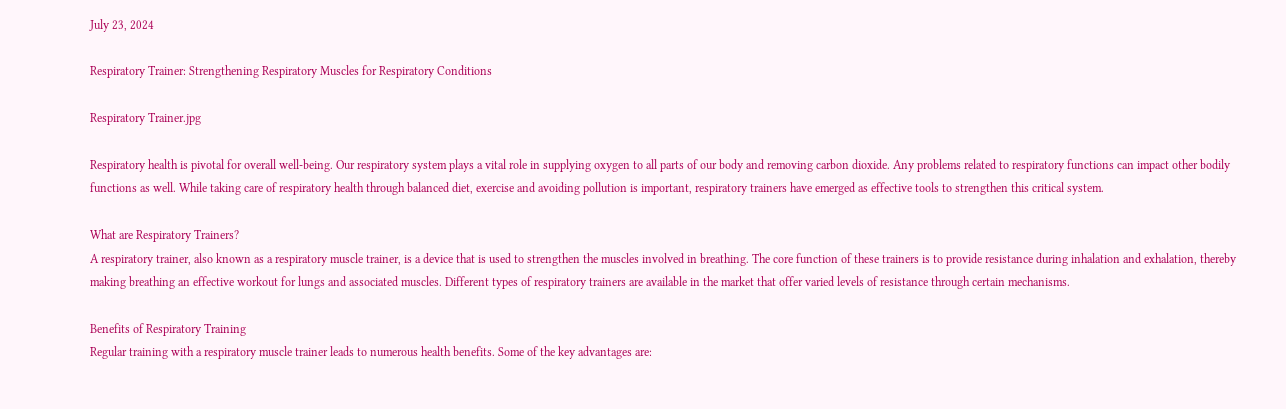July 23, 2024

Respiratory Trainer: Strengthening Respiratory Muscles for Respiratory Conditions

Respiratory Trainer.jpg

Respiratory health is pivotal for overall well-being. Our respiratory system plays a vital role in supplying oxygen to all parts of our body and removing carbon dioxide. Any problems related to respiratory functions can impact other bodily functions as well. While taking care of respiratory health through balanced diet, exercise and avoiding pollution is important, respiratory trainers have emerged as effective tools to strengthen this critical system.

What are Respiratory Trainers?
A respiratory trainer, also known as a respiratory muscle trainer, is a device that is used to strengthen the muscles involved in breathing. The core function of these trainers is to provide resistance during inhalation and exhalation, thereby making breathing an effective workout for lungs and associated muscles. Different types of respiratory trainers are available in the market that offer varied levels of resistance through certain mechanisms.

Benefits of Respiratory Training
Regular training with a respiratory muscle trainer leads to numerous health benefits. Some of the key advantages are: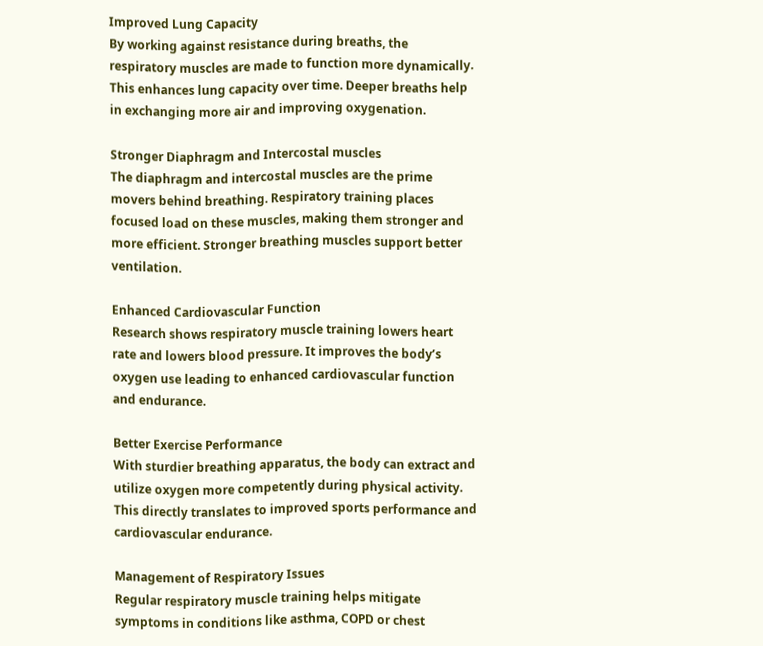Improved Lung Capacity
By working against resistance during breaths, the respiratory muscles are made to function more dynamically. This enhances lung capacity over time. Deeper breaths help in exchanging more air and improving oxygenation.

Stronger Diaphragm and Intercostal muscles
The diaphragm and intercostal muscles are the prime movers behind breathing. Respiratory training places focused load on these muscles, making them stronger and more efficient. Stronger breathing muscles support better ventilation.

Enhanced Cardiovascular Function
Research shows respiratory muscle training lowers heart rate and lowers blood pressure. It improves the body’s oxygen use leading to enhanced cardiovascular function and endurance.

Better Exercise Performance
With sturdier breathing apparatus, the body can extract and utilize oxygen more competently during physical activity. This directly translates to improved sports performance and cardiovascular endurance.

Management of Respiratory Issues
Regular respiratory muscle training helps mitigate symptoms in conditions like asthma, COPD or chest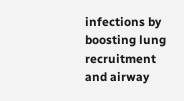infections by boosting lung recruitment and airway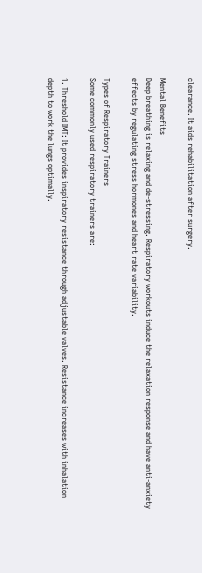clearance. It aids rehabilitation after surgery.

Mental Benefits
Deep breathing is relaxing and de-stressing. Respiratory workouts induce the relaxation response and have anti-anxiety effects by regulating stress hormones and heart rate variability.

Types of Respiratory Trainers
Some commonly used respiratory trainers are:

1. Threshold IMT: It provides inspiratory resistance through adjustable valves. Resistance increases with inhalation depth to work the lungs optimally.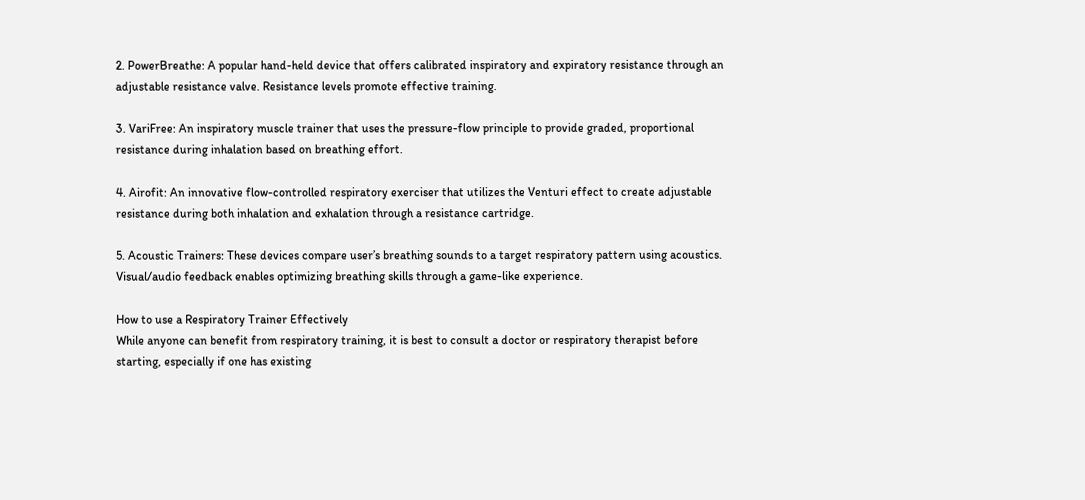2. PowerBreathe: A popular hand-held device that offers calibrated inspiratory and expiratory resistance through an adjustable resistance valve. Resistance levels promote effective training.

3. VariFree: An inspiratory muscle trainer that uses the pressure-flow principle to provide graded, proportional resistance during inhalation based on breathing effort.

4. Airofit: An innovative flow-controlled respiratory exerciser that utilizes the Venturi effect to create adjustable resistance during both inhalation and exhalation through a resistance cartridge.

5. Acoustic Trainers: These devices compare user’s breathing sounds to a target respiratory pattern using acoustics. Visual/audio feedback enables optimizing breathing skills through a game-like experience.

How to use a Respiratory Trainer Effectively
While anyone can benefit from respiratory training, it is best to consult a doctor or respiratory therapist before starting, especially if one has existing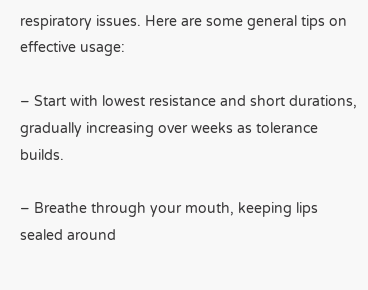respiratory issues. Here are some general tips on effective usage:

– Start with lowest resistance and short durations, gradually increasing over weeks as tolerance builds.

– Breathe through your mouth, keeping lips sealed around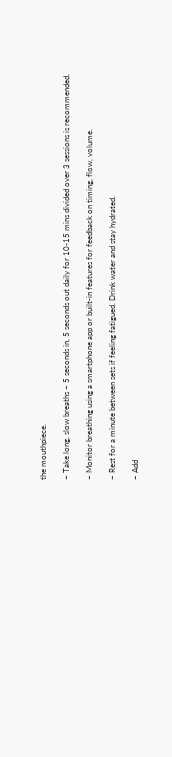the mouthpiece.

– Take long, slow breaths – 5 seconds in, 5 seconds out daily for 10-15 mins divided over 3 sessions is recommended.

– Monitor breathing using a smartphone app or built-in features for feedback on timing, flow, volume.

– Rest for a minute between sets if feeling fatigued. Drink water and stay hydrated.

– Add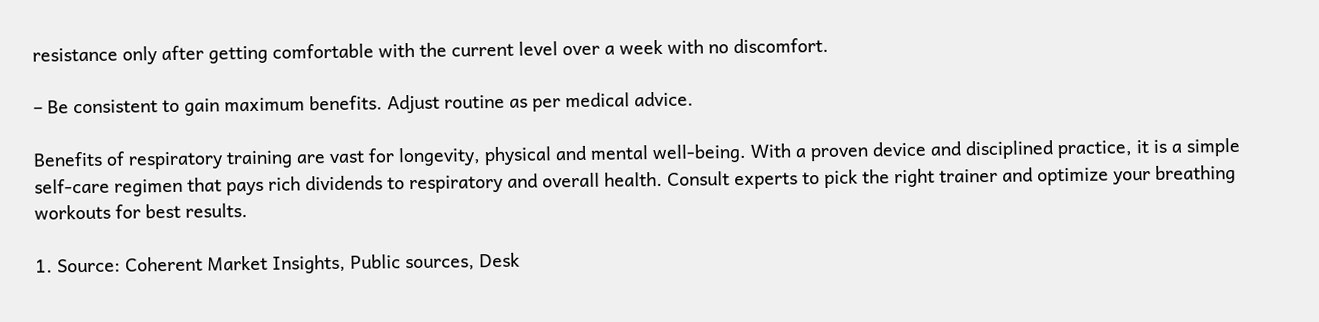resistance only after getting comfortable with the current level over a week with no discomfort.

– Be consistent to gain maximum benefits. Adjust routine as per medical advice.

Benefits of respiratory training are vast for longevity, physical and mental well-being. With a proven device and disciplined practice, it is a simple self-care regimen that pays rich dividends to respiratory and overall health. Consult experts to pick the right trainer and optimize your breathing workouts for best results.

1. Source: Coherent Market Insights, Public sources, Desk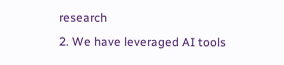research
2. We have leveraged AI tools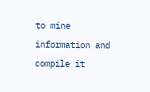to mine information and compile it